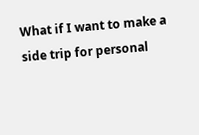What if I want to make a side trip for personal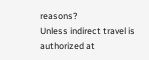reasons?
Unless indirect travel is authorized at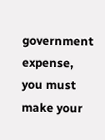government expense, you must make your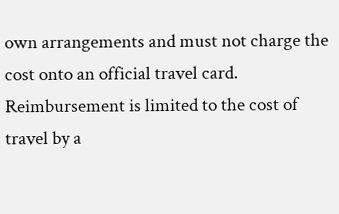own arrangements and must not charge the cost onto an official travel card. Reimbursement is limited to the cost of travel by a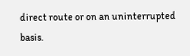direct route or on an uninterrupted basis.